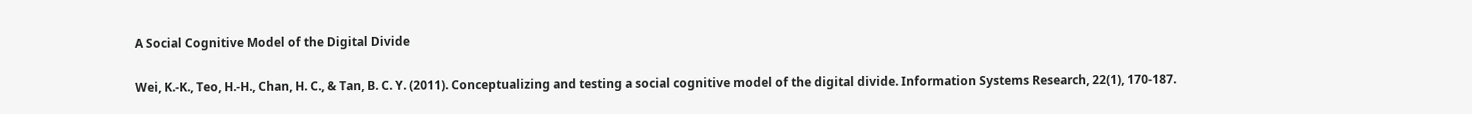A Social Cognitive Model of the Digital Divide

Wei, K.-K., Teo, H.-H., Chan, H. C., & Tan, B. C. Y. (2011). Conceptualizing and testing a social cognitive model of the digital divide. Information Systems Research, 22(1), 170-187.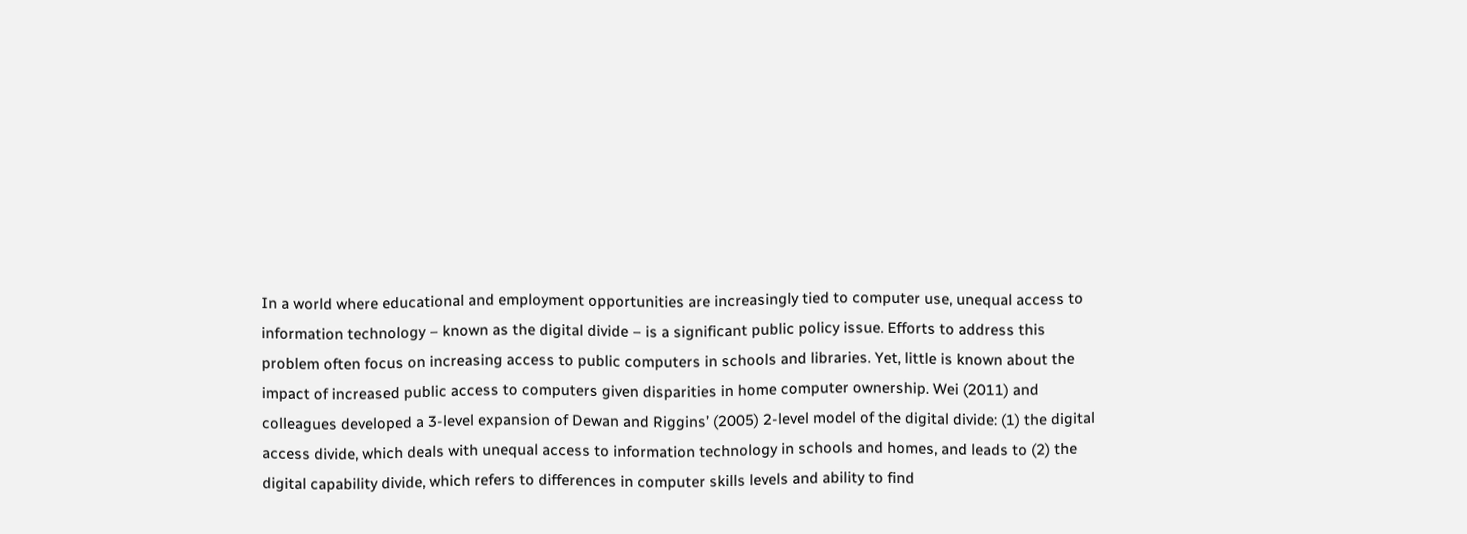In a world where educational and employment opportunities are increasingly tied to computer use, unequal access to information technology – known as the digital divide – is a significant public policy issue. Efforts to address this problem often focus on increasing access to public computers in schools and libraries. Yet, little is known about the impact of increased public access to computers given disparities in home computer ownership. Wei (2011) and colleagues developed a 3-level expansion of Dewan and Riggins’ (2005) 2-level model of the digital divide: (1) the digital access divide, which deals with unequal access to information technology in schools and homes, and leads to (2) the digital capability divide, which refers to differences in computer skills levels and ability to find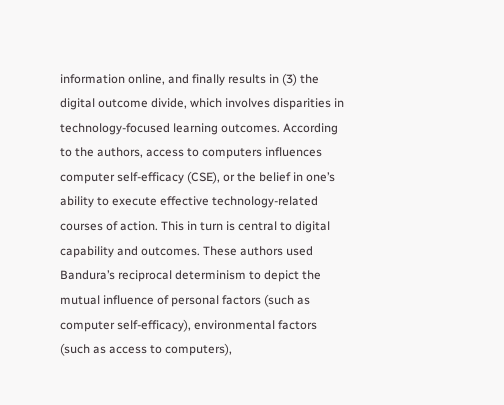information online, and finally results in (3) the digital outcome divide, which involves disparities in technology-focused learning outcomes. According to the authors, access to computers influences computer self-efficacy (CSE), or the belief in one’s ability to execute effective technology-related courses of action. This in turn is central to digital capability and outcomes. These authors used Bandura’s reciprocal determinism to depict the mutual influence of personal factors (such as computer self-efficacy), environmental factors (such as access to computers),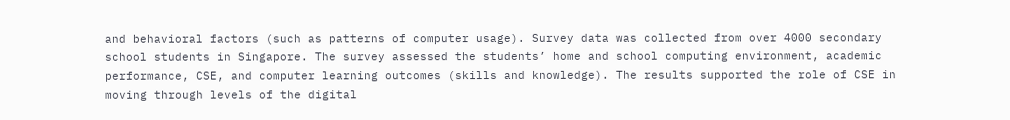and behavioral factors (such as patterns of computer usage). Survey data was collected from over 4000 secondary school students in Singapore. The survey assessed the students’ home and school computing environment, academic performance, CSE, and computer learning outcomes (skills and knowledge). The results supported the role of CSE in moving through levels of the digital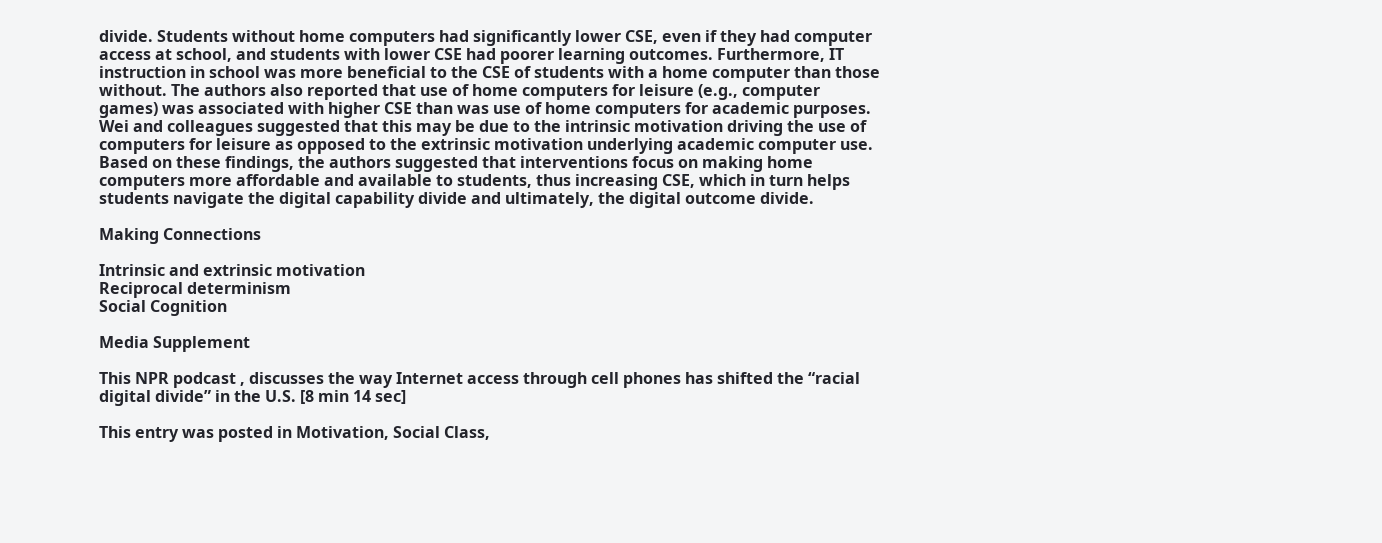divide. Students without home computers had significantly lower CSE, even if they had computer access at school, and students with lower CSE had poorer learning outcomes. Furthermore, IT instruction in school was more beneficial to the CSE of students with a home computer than those without. The authors also reported that use of home computers for leisure (e.g., computer games) was associated with higher CSE than was use of home computers for academic purposes. Wei and colleagues suggested that this may be due to the intrinsic motivation driving the use of computers for leisure as opposed to the extrinsic motivation underlying academic computer use. Based on these findings, the authors suggested that interventions focus on making home computers more affordable and available to students, thus increasing CSE, which in turn helps students navigate the digital capability divide and ultimately, the digital outcome divide.

Making Connections

Intrinsic and extrinsic motivation
Reciprocal determinism
Social Cognition

Media Supplement

This NPR podcast , discusses the way Internet access through cell phones has shifted the “racial digital divide” in the U.S. [8 min 14 sec]

This entry was posted in Motivation, Social Class,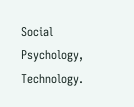Social Psychology, Technology.